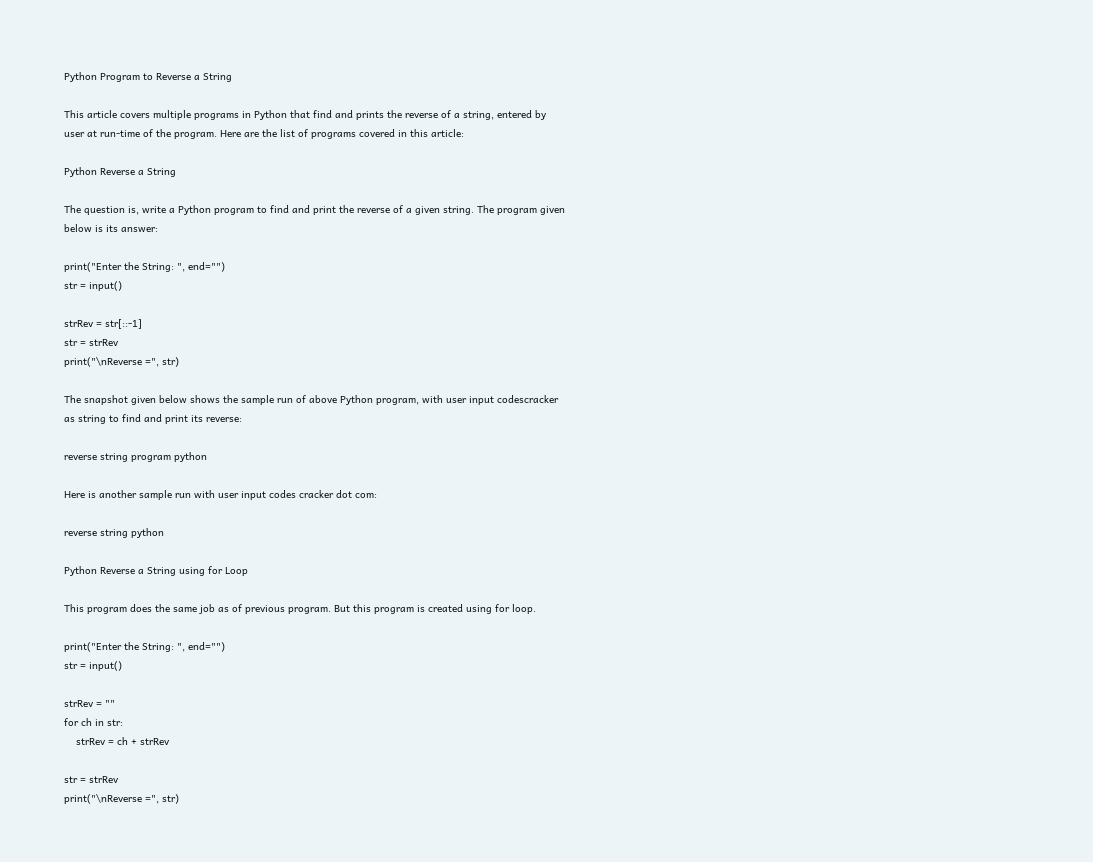Python Program to Reverse a String

This article covers multiple programs in Python that find and prints the reverse of a string, entered by user at run-time of the program. Here are the list of programs covered in this article:

Python Reverse a String

The question is, write a Python program to find and print the reverse of a given string. The program given below is its answer:

print("Enter the String: ", end="")
str = input()

strRev = str[::-1]
str = strRev
print("\nReverse =", str)

The snapshot given below shows the sample run of above Python program, with user input codescracker as string to find and print its reverse:

reverse string program python

Here is another sample run with user input codes cracker dot com:

reverse string python

Python Reverse a String using for Loop

This program does the same job as of previous program. But this program is created using for loop.

print("Enter the String: ", end="")
str = input()

strRev = ""
for ch in str:
    strRev = ch + strRev

str = strRev
print("\nReverse =", str)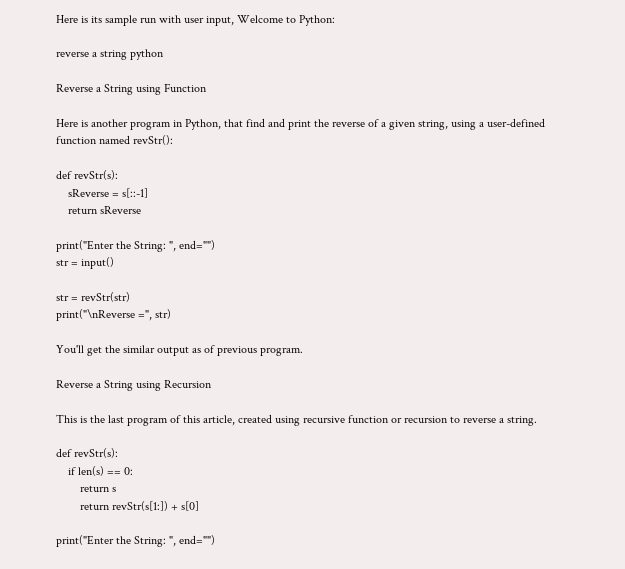Here is its sample run with user input, Welcome to Python:

reverse a string python

Reverse a String using Function

Here is another program in Python, that find and print the reverse of a given string, using a user-defined function named revStr():

def revStr(s):
    sReverse = s[::-1]
    return sReverse

print("Enter the String: ", end="")
str = input()

str = revStr(str)
print("\nReverse =", str)

You'll get the similar output as of previous program.

Reverse a String using Recursion

This is the last program of this article, created using recursive function or recursion to reverse a string.

def revStr(s):
    if len(s) == 0:
        return s
        return revStr(s[1:]) + s[0]

print("Enter the String: ", end="")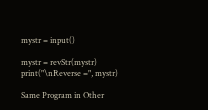mystr = input()

mystr = revStr(mystr)
print("\nReverse =", mystr)

Same Program in Other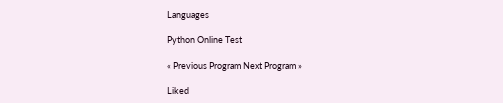Languages

Python Online Test

« Previous Program Next Program »

Liked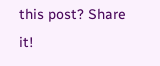this post? Share it!